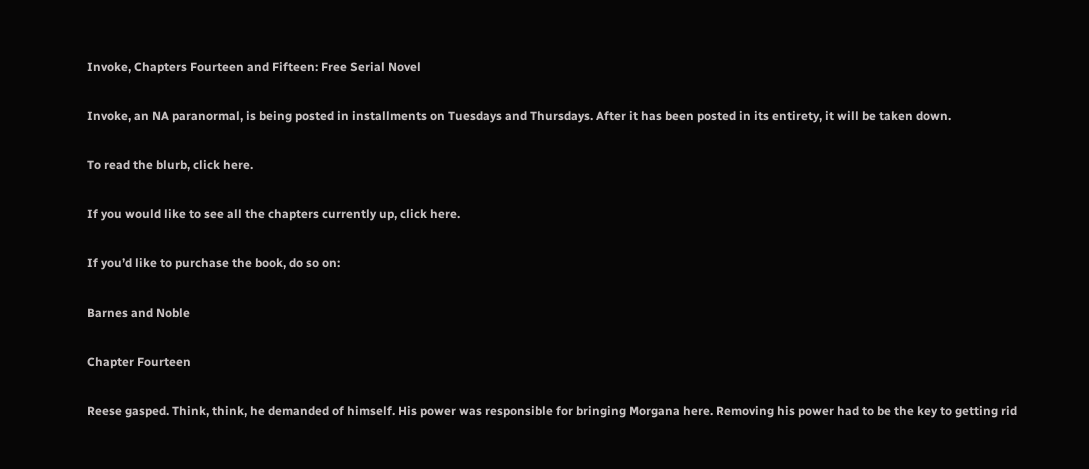Invoke, Chapters Fourteen and Fifteen: Free Serial Novel

Invoke, an NA paranormal, is being posted in installments on Tuesdays and Thursdays. After it has been posted in its entirety, it will be taken down.

To read the blurb, click here.

If you would like to see all the chapters currently up, click here.

If you’d like to purchase the book, do so on:

Barnes and Noble

Chapter Fourteen

Reese gasped. Think, think, he demanded of himself. His power was responsible for bringing Morgana here. Removing his power had to be the key to getting rid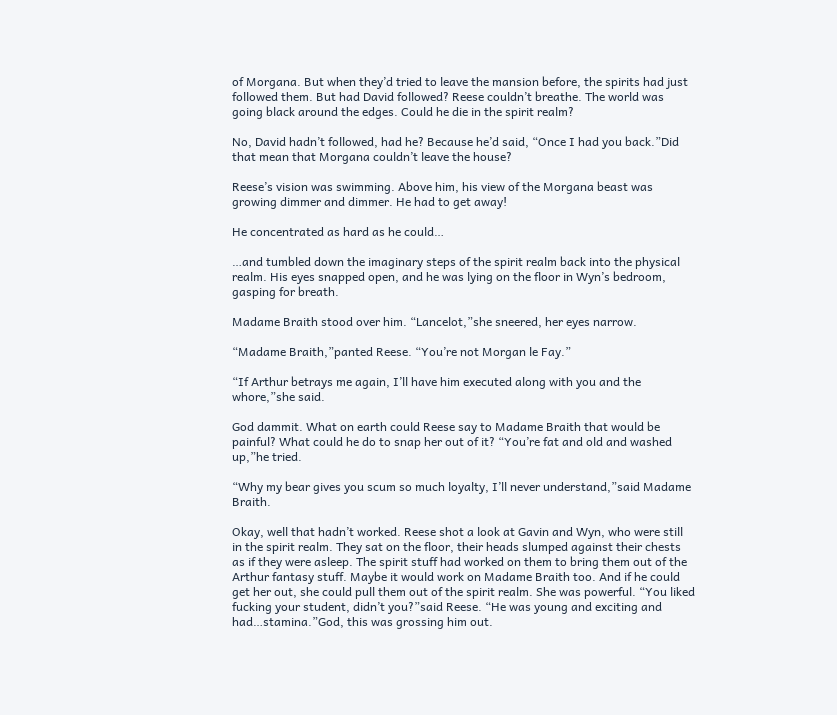of Morgana. But when they’d tried to leave the mansion before, the spirits had just followed them. But had David followed? Reese couldn’t breathe. The world was going black around the edges. Could he die in the spirit realm?

No, David hadn’t followed, had he? Because he’d said, “Once I had you back.”Did that mean that Morgana couldn’t leave the house?

Reese’s vision was swimming. Above him, his view of the Morgana beast was growing dimmer and dimmer. He had to get away!

He concentrated as hard as he could…

…and tumbled down the imaginary steps of the spirit realm back into the physical realm. His eyes snapped open, and he was lying on the floor in Wyn’s bedroom, gasping for breath.

Madame Braith stood over him. “Lancelot,”she sneered, her eyes narrow.

“Madame Braith,”panted Reese. “You’re not Morgan le Fay.”

“If Arthur betrays me again, I’ll have him executed along with you and the whore,”she said.

God dammit. What on earth could Reese say to Madame Braith that would be painful? What could he do to snap her out of it? “You’re fat and old and washed up,”he tried.

“Why my bear gives you scum so much loyalty, I’ll never understand,”said Madame Braith.

Okay, well that hadn’t worked. Reese shot a look at Gavin and Wyn, who were still in the spirit realm. They sat on the floor, their heads slumped against their chests as if they were asleep. The spirit stuff had worked on them to bring them out of the Arthur fantasy stuff. Maybe it would work on Madame Braith too. And if he could get her out, she could pull them out of the spirit realm. She was powerful. “You liked fucking your student, didn’t you?”said Reese. “He was young and exciting and had…stamina.”God, this was grossing him out.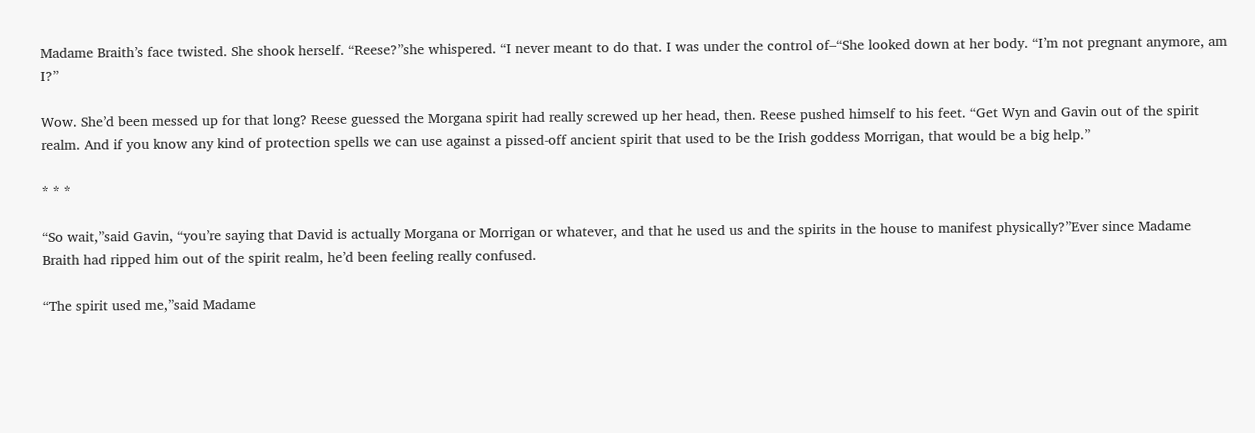Madame Braith’s face twisted. She shook herself. “Reese?”she whispered. “I never meant to do that. I was under the control of–“She looked down at her body. “I’m not pregnant anymore, am I?”

Wow. She’d been messed up for that long? Reese guessed the Morgana spirit had really screwed up her head, then. Reese pushed himself to his feet. “Get Wyn and Gavin out of the spirit realm. And if you know any kind of protection spells we can use against a pissed-off ancient spirit that used to be the Irish goddess Morrigan, that would be a big help.”

* * *

“So wait,”said Gavin, “you’re saying that David is actually Morgana or Morrigan or whatever, and that he used us and the spirits in the house to manifest physically?”Ever since Madame Braith had ripped him out of the spirit realm, he’d been feeling really confused.

“The spirit used me,”said Madame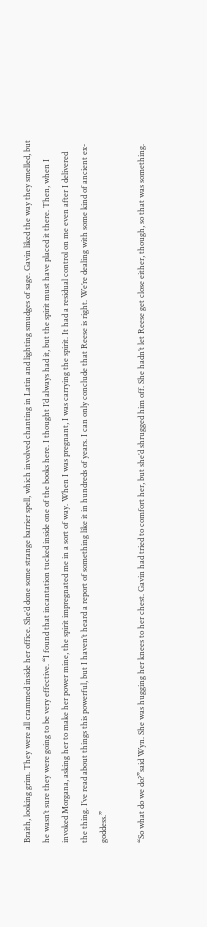Braith, looking grim. They were all crammed inside her office. She’d done some strange barrier spell, which involved chanting in Latin and lighting smudges of sage. Gavin liked the way they smelled, but he wasn’t sure they were going to be very effective. “I found that incantation tucked inside one of the books here. I thought I’d always had it, but the spirit must have placed it there. Then, when I invoked Morgana, asking her to make her power mine, the spirit impregnated me in a sort of way. When I was pregnant, I was carrying the spirit. It had a residual control on me even after I delivered the thing. I’ve read about things this powerful, but I haven’t heard a report of something like it in hundreds of years. I can only conclude that Reese is right. We’re dealing with some kind of ancient ex-goddess.”

“So what do we do?”said Wyn. She was hugging her knees to her chest. Gavin had tried to comfort her, but she’d shrugged him off. She hadn’t let Reese get close either, though, so that was something.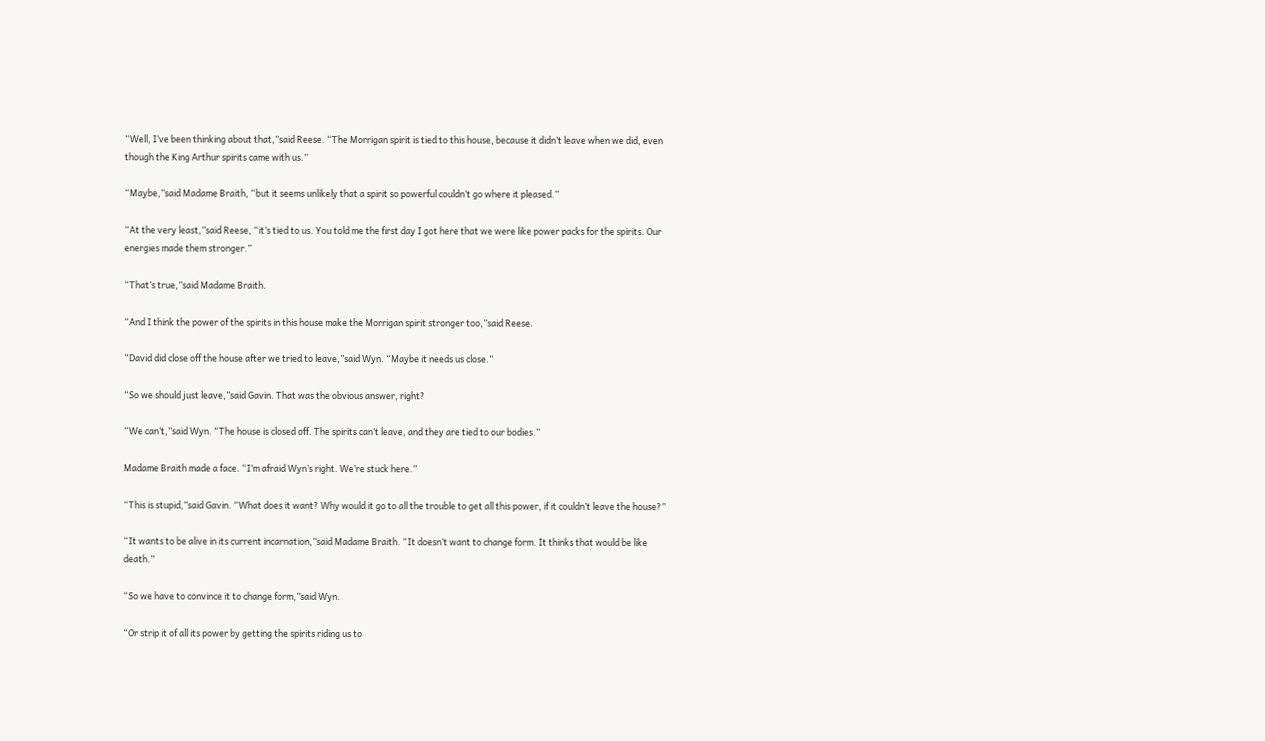“Well, I’ve been thinking about that,”said Reese. “The Morrigan spirit is tied to this house, because it didn’t leave when we did, even though the King Arthur spirits came with us.”

“Maybe,”said Madame Braith, “but it seems unlikely that a spirit so powerful couldn’t go where it pleased.”

“At the very least,”said Reese, “it’s tied to us. You told me the first day I got here that we were like power packs for the spirits. Our energies made them stronger.”

“That’s true,”said Madame Braith.

“And I think the power of the spirits in this house make the Morrigan spirit stronger too,”said Reese.

“David did close off the house after we tried to leave,”said Wyn. “Maybe it needs us close.”

“So we should just leave,”said Gavin. That was the obvious answer, right?

“We can’t,”said Wyn. “The house is closed off. The spirits can’t leave, and they are tied to our bodies.”

Madame Braith made a face. “I’m afraid Wyn’s right. We’re stuck here.”

“This is stupid,”said Gavin. “What does it want? Why would it go to all the trouble to get all this power, if it couldn’t leave the house?”

“It wants to be alive in its current incarnation,”said Madame Braith. “It doesn’t want to change form. It thinks that would be like death.”

“So we have to convince it to change form,”said Wyn.

“Or strip it of all its power by getting the spirits riding us to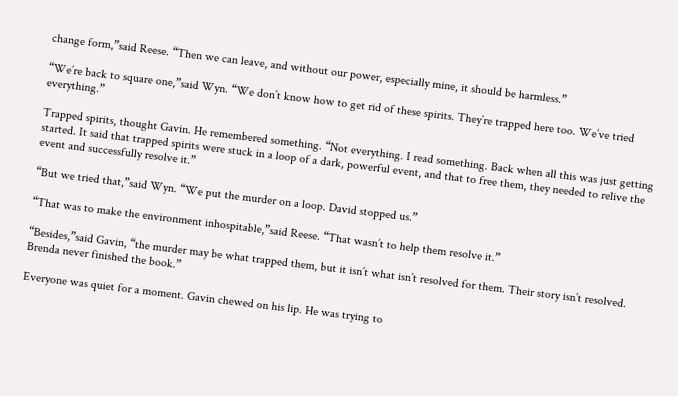change form,”said Reese. “Then we can leave, and without our power, especially mine, it should be harmless.”

“We’re back to square one,”said Wyn. “We don’t know how to get rid of these spirits. They’re trapped here too. We’ve tried everything.”

Trapped spirits, thought Gavin. He remembered something. “Not everything. I read something. Back when all this was just getting started. It said that trapped spirits were stuck in a loop of a dark, powerful event, and that to free them, they needed to relive the event and successfully resolve it.”

“But we tried that,”said Wyn. “We put the murder on a loop. David stopped us.”

“That was to make the environment inhospitable,”said Reese. “That wasn’t to help them resolve it.”

“Besides,”said Gavin, “the murder may be what trapped them, but it isn’t what isn’t resolved for them. Their story isn’t resolved. Brenda never finished the book.”

Everyone was quiet for a moment. Gavin chewed on his lip. He was trying to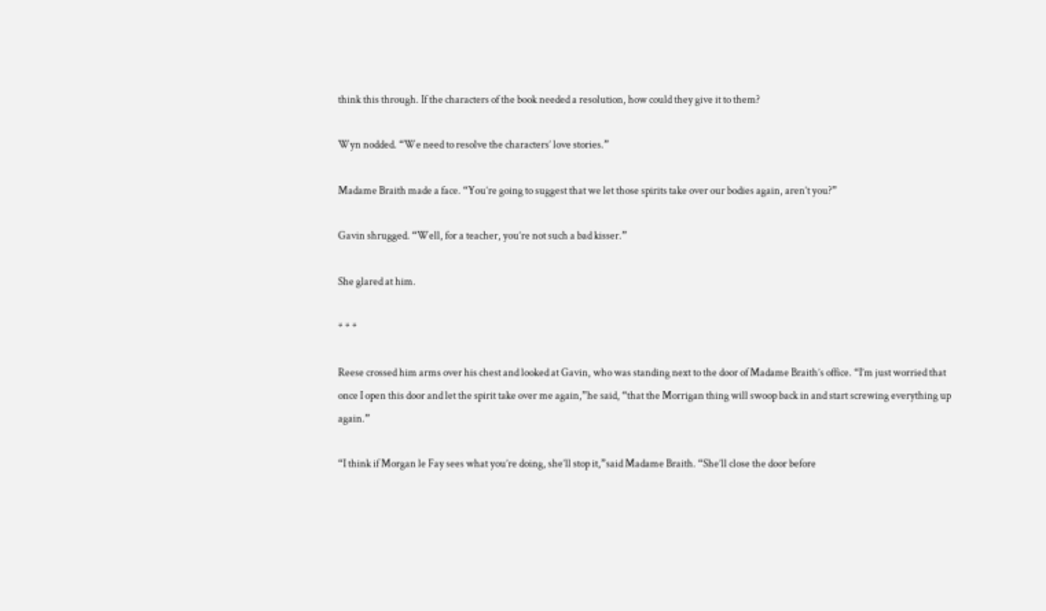think this through. If the characters of the book needed a resolution, how could they give it to them?

Wyn nodded. “We need to resolve the characters’ love stories.”

Madame Braith made a face. “You’re going to suggest that we let those spirits take over our bodies again, aren’t you?”

Gavin shrugged. “Well, for a teacher, you’re not such a bad kisser.”

She glared at him.

* * *

Reese crossed him arms over his chest and looked at Gavin, who was standing next to the door of Madame Braith’s office. “I’m just worried that once I open this door and let the spirit take over me again,”he said, “that the Morrigan thing will swoop back in and start screwing everything up again.”

“I think if Morgan le Fay sees what you’re doing, she’ll stop it,”said Madame Braith. “She’ll close the door before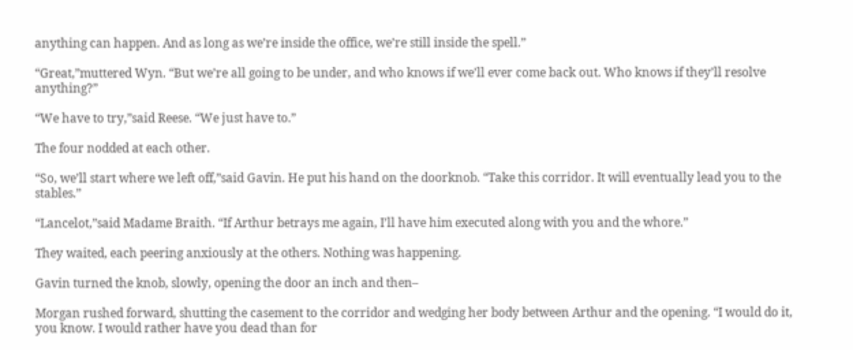anything can happen. And as long as we’re inside the office, we’re still inside the spell.”

“Great,”muttered Wyn. “But we’re all going to be under, and who knows if we’ll ever come back out. Who knows if they’ll resolve anything?”

“We have to try,”said Reese. “We just have to.”

The four nodded at each other.

“So, we’ll start where we left off,”said Gavin. He put his hand on the doorknob. “Take this corridor. It will eventually lead you to the stables.”

“Lancelot,”said Madame Braith. “If Arthur betrays me again, I’ll have him executed along with you and the whore.”

They waited, each peering anxiously at the others. Nothing was happening.

Gavin turned the knob, slowly, opening the door an inch and then–

Morgan rushed forward, shutting the casement to the corridor and wedging her body between Arthur and the opening. “I would do it, you know. I would rather have you dead than for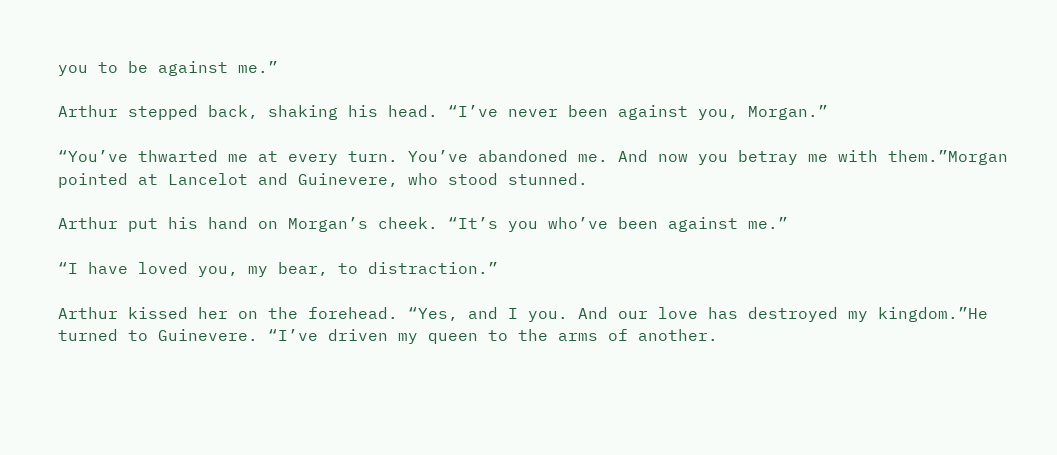you to be against me.”

Arthur stepped back, shaking his head. “I’ve never been against you, Morgan.”

“You’ve thwarted me at every turn. You’ve abandoned me. And now you betray me with them.”Morgan pointed at Lancelot and Guinevere, who stood stunned.

Arthur put his hand on Morgan’s cheek. “It’s you who’ve been against me.”

“I have loved you, my bear, to distraction.”

Arthur kissed her on the forehead. “Yes, and I you. And our love has destroyed my kingdom.”He turned to Guinevere. “I’ve driven my queen to the arms of another.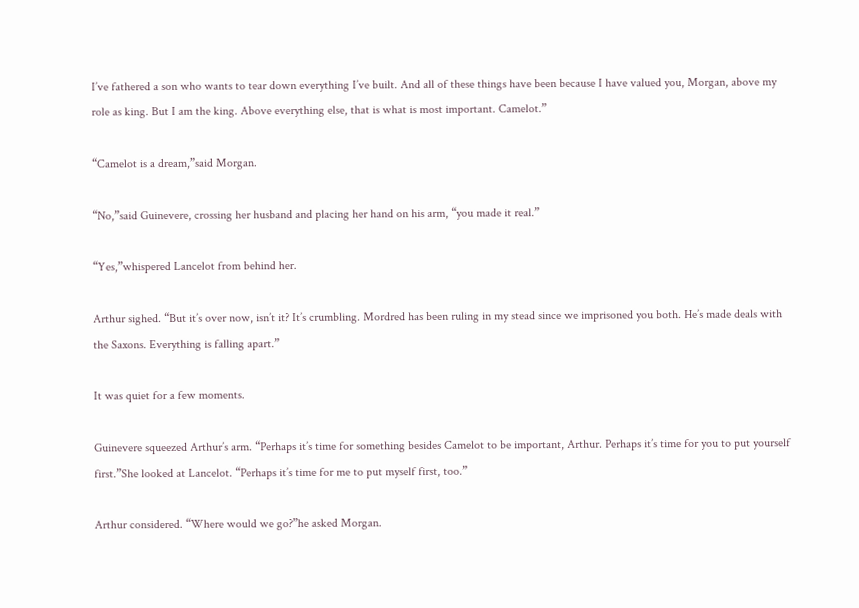I’ve fathered a son who wants to tear down everything I’ve built. And all of these things have been because I have valued you, Morgan, above my role as king. But I am the king. Above everything else, that is what is most important. Camelot.”

“Camelot is a dream,”said Morgan.

“No,”said Guinevere, crossing her husband and placing her hand on his arm, “you made it real.”

“Yes,”whispered Lancelot from behind her.

Arthur sighed. “But it’s over now, isn’t it? It’s crumbling. Mordred has been ruling in my stead since we imprisoned you both. He’s made deals with the Saxons. Everything is falling apart.”

It was quiet for a few moments.

Guinevere squeezed Arthur’s arm. “Perhaps it’s time for something besides Camelot to be important, Arthur. Perhaps it’s time for you to put yourself first.”She looked at Lancelot. “Perhaps it’s time for me to put myself first, too.”

Arthur considered. “Where would we go?”he asked Morgan.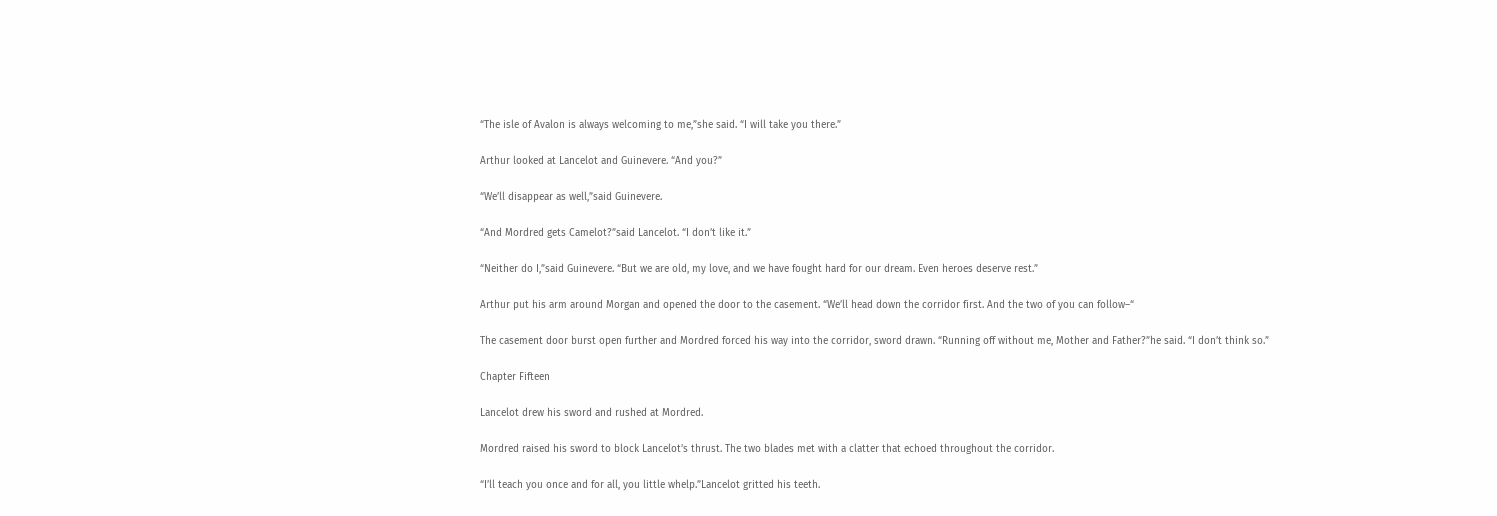“The isle of Avalon is always welcoming to me,”she said. “I will take you there.”

Arthur looked at Lancelot and Guinevere. “And you?”

“We’ll disappear as well,”said Guinevere.

“And Mordred gets Camelot?”said Lancelot. “I don’t like it.”

“Neither do I,”said Guinevere. “But we are old, my love, and we have fought hard for our dream. Even heroes deserve rest.”

Arthur put his arm around Morgan and opened the door to the casement. “We’ll head down the corridor first. And the two of you can follow–“

The casement door burst open further and Mordred forced his way into the corridor, sword drawn. “Running off without me, Mother and Father?”he said. “I don’t think so.”

Chapter Fifteen

Lancelot drew his sword and rushed at Mordred.

Mordred raised his sword to block Lancelot’s thrust. The two blades met with a clatter that echoed throughout the corridor.

“I’ll teach you once and for all, you little whelp.”Lancelot gritted his teeth.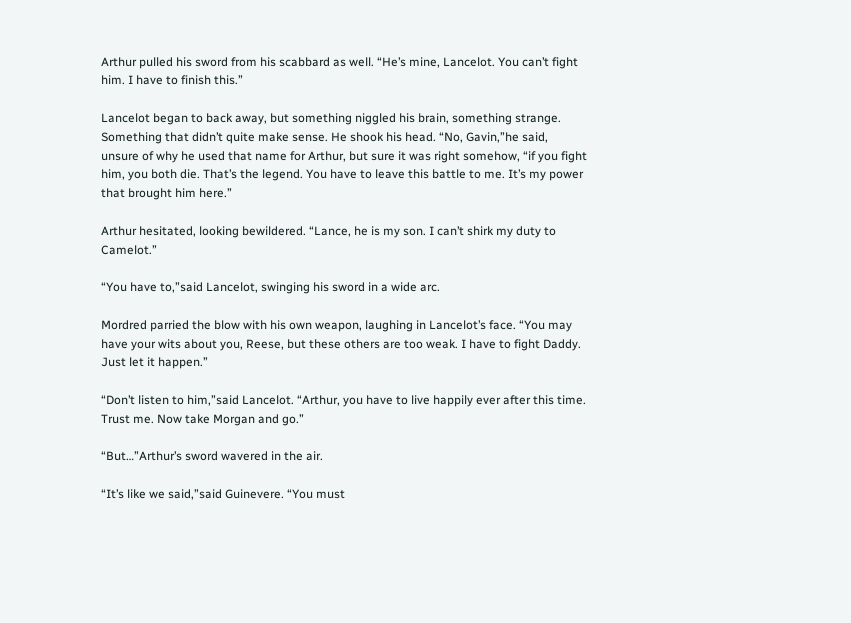Arthur pulled his sword from his scabbard as well. “He’s mine, Lancelot. You can’t fight him. I have to finish this.”

Lancelot began to back away, but something niggled his brain, something strange. Something that didn’t quite make sense. He shook his head. “No, Gavin,”he said, unsure of why he used that name for Arthur, but sure it was right somehow, “if you fight him, you both die. That’s the legend. You have to leave this battle to me. It’s my power that brought him here.”

Arthur hesitated, looking bewildered. “Lance, he is my son. I can’t shirk my duty to Camelot.”

“You have to,”said Lancelot, swinging his sword in a wide arc.

Mordred parried the blow with his own weapon, laughing in Lancelot’s face. “You may have your wits about you, Reese, but these others are too weak. I have to fight Daddy. Just let it happen.”

“Don’t listen to him,”said Lancelot. “Arthur, you have to live happily ever after this time. Trust me. Now take Morgan and go.”

“But…”Arthur’s sword wavered in the air.

“It’s like we said,”said Guinevere. “You must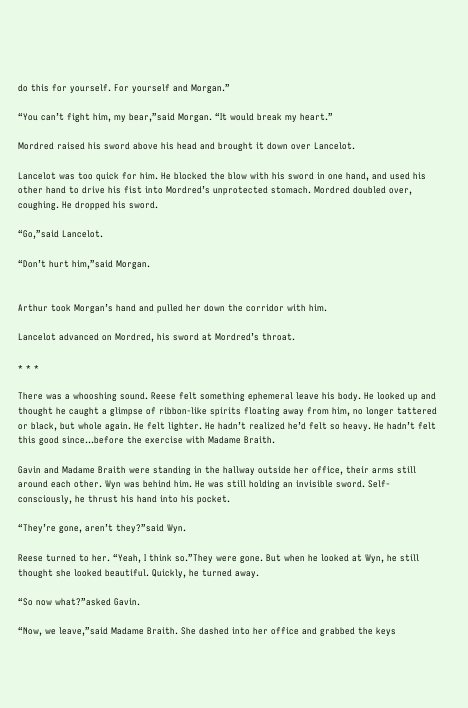do this for yourself. For yourself and Morgan.”

“You can’t fight him, my bear,”said Morgan. “It would break my heart.”

Mordred raised his sword above his head and brought it down over Lancelot.

Lancelot was too quick for him. He blocked the blow with his sword in one hand, and used his other hand to drive his fist into Mordred’s unprotected stomach. Mordred doubled over, coughing. He dropped his sword.

“Go,”said Lancelot.

“Don’t hurt him,”said Morgan.


Arthur took Morgan’s hand and pulled her down the corridor with him.

Lancelot advanced on Mordred, his sword at Mordred’s throat.

* * *

There was a whooshing sound. Reese felt something ephemeral leave his body. He looked up and thought he caught a glimpse of ribbon-like spirits floating away from him, no longer tattered or black, but whole again. He felt lighter. He hadn’t realized he’d felt so heavy. He hadn’t felt this good since…before the exercise with Madame Braith.

Gavin and Madame Braith were standing in the hallway outside her office, their arms still around each other. Wyn was behind him. He was still holding an invisible sword. Self-consciously, he thrust his hand into his pocket.

“They’re gone, aren’t they?”said Wyn.

Reese turned to her. “Yeah, I think so.”They were gone. But when he looked at Wyn, he still thought she looked beautiful. Quickly, he turned away.

“So now what?”asked Gavin.

“Now, we leave,”said Madame Braith. She dashed into her office and grabbed the keys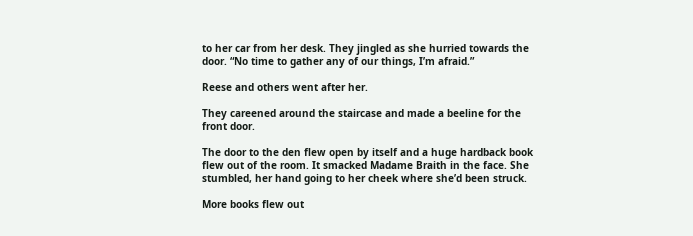to her car from her desk. They jingled as she hurried towards the door. “No time to gather any of our things, I’m afraid.”

Reese and others went after her.

They careened around the staircase and made a beeline for the front door.

The door to the den flew open by itself and a huge hardback book flew out of the room. It smacked Madame Braith in the face. She stumbled, her hand going to her cheek where she’d been struck.

More books flew out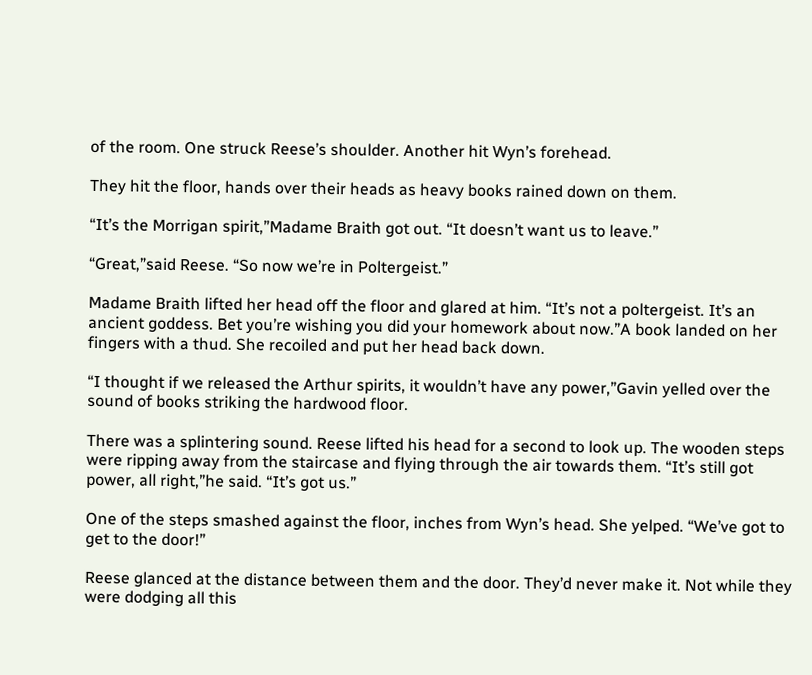of the room. One struck Reese’s shoulder. Another hit Wyn’s forehead.

They hit the floor, hands over their heads as heavy books rained down on them.

“It’s the Morrigan spirit,”Madame Braith got out. “It doesn’t want us to leave.”

“Great,”said Reese. “So now we’re in Poltergeist.”

Madame Braith lifted her head off the floor and glared at him. “It’s not a poltergeist. It’s an ancient goddess. Bet you’re wishing you did your homework about now.”A book landed on her fingers with a thud. She recoiled and put her head back down.

“I thought if we released the Arthur spirits, it wouldn’t have any power,”Gavin yelled over the sound of books striking the hardwood floor.

There was a splintering sound. Reese lifted his head for a second to look up. The wooden steps were ripping away from the staircase and flying through the air towards them. “It’s still got power, all right,”he said. “It’s got us.”

One of the steps smashed against the floor, inches from Wyn’s head. She yelped. “We’ve got to get to the door!”

Reese glanced at the distance between them and the door. They’d never make it. Not while they were dodging all this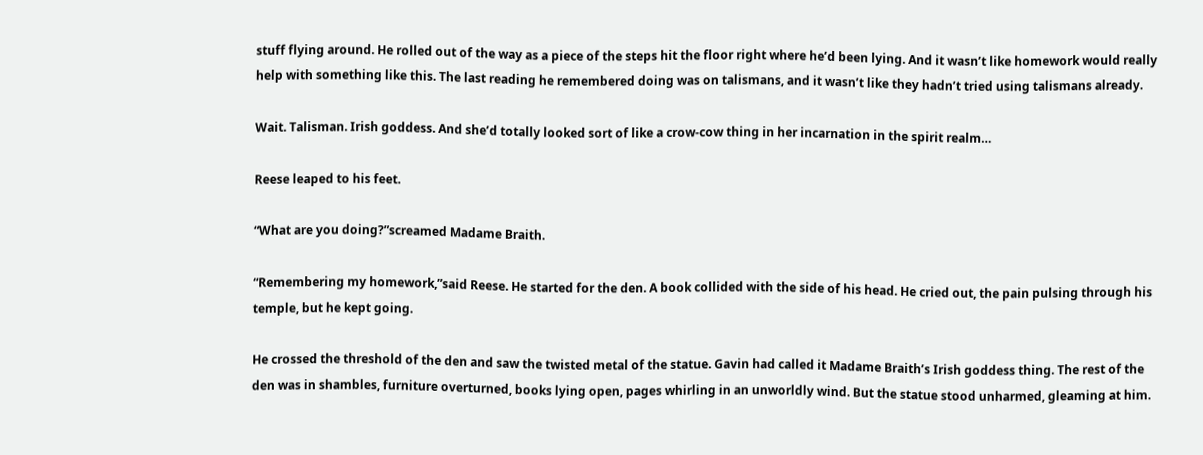stuff flying around. He rolled out of the way as a piece of the steps hit the floor right where he’d been lying. And it wasn’t like homework would really help with something like this. The last reading he remembered doing was on talismans, and it wasn’t like they hadn’t tried using talismans already.

Wait. Talisman. Irish goddess. And she’d totally looked sort of like a crow-cow thing in her incarnation in the spirit realm…

Reese leaped to his feet.

“What are you doing?”screamed Madame Braith.

“Remembering my homework,”said Reese. He started for the den. A book collided with the side of his head. He cried out, the pain pulsing through his temple, but he kept going.

He crossed the threshold of the den and saw the twisted metal of the statue. Gavin had called it Madame Braith’s Irish goddess thing. The rest of the den was in shambles, furniture overturned, books lying open, pages whirling in an unworldly wind. But the statue stood unharmed, gleaming at him.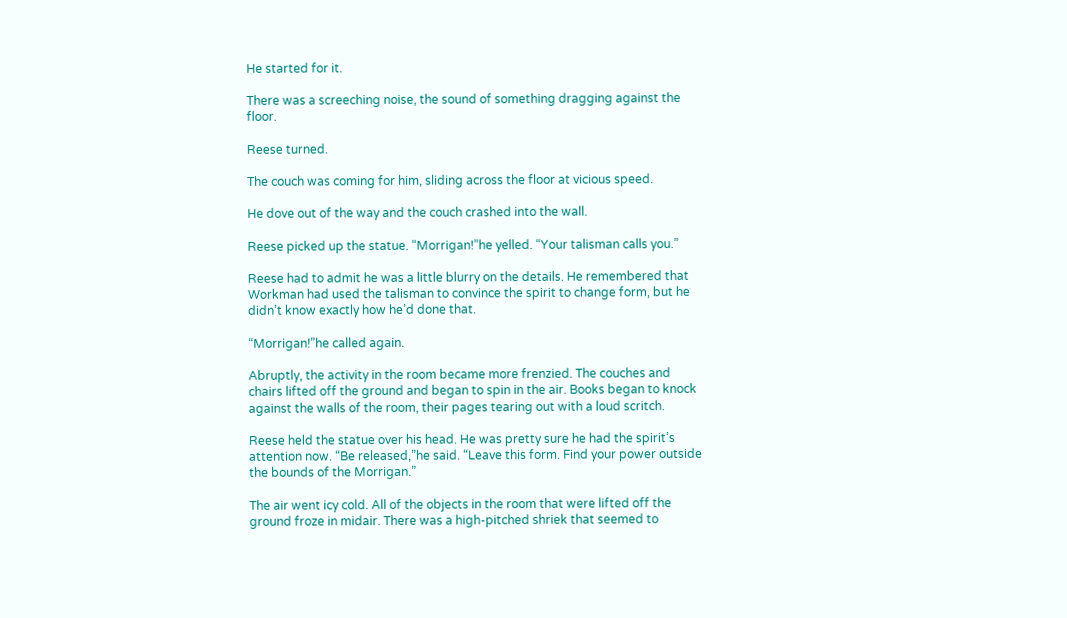He started for it.

There was a screeching noise, the sound of something dragging against the floor.

Reese turned.

The couch was coming for him, sliding across the floor at vicious speed.

He dove out of the way and the couch crashed into the wall.

Reese picked up the statue. “Morrigan!”he yelled. “Your talisman calls you.”

Reese had to admit he was a little blurry on the details. He remembered that Workman had used the talisman to convince the spirit to change form, but he didn’t know exactly how he’d done that.

“Morrigan!”he called again.

Abruptly, the activity in the room became more frenzied. The couches and chairs lifted off the ground and began to spin in the air. Books began to knock against the walls of the room, their pages tearing out with a loud scritch.

Reese held the statue over his head. He was pretty sure he had the spirit’s attention now. “Be released,”he said. “Leave this form. Find your power outside the bounds of the Morrigan.”

The air went icy cold. All of the objects in the room that were lifted off the ground froze in midair. There was a high-pitched shriek that seemed to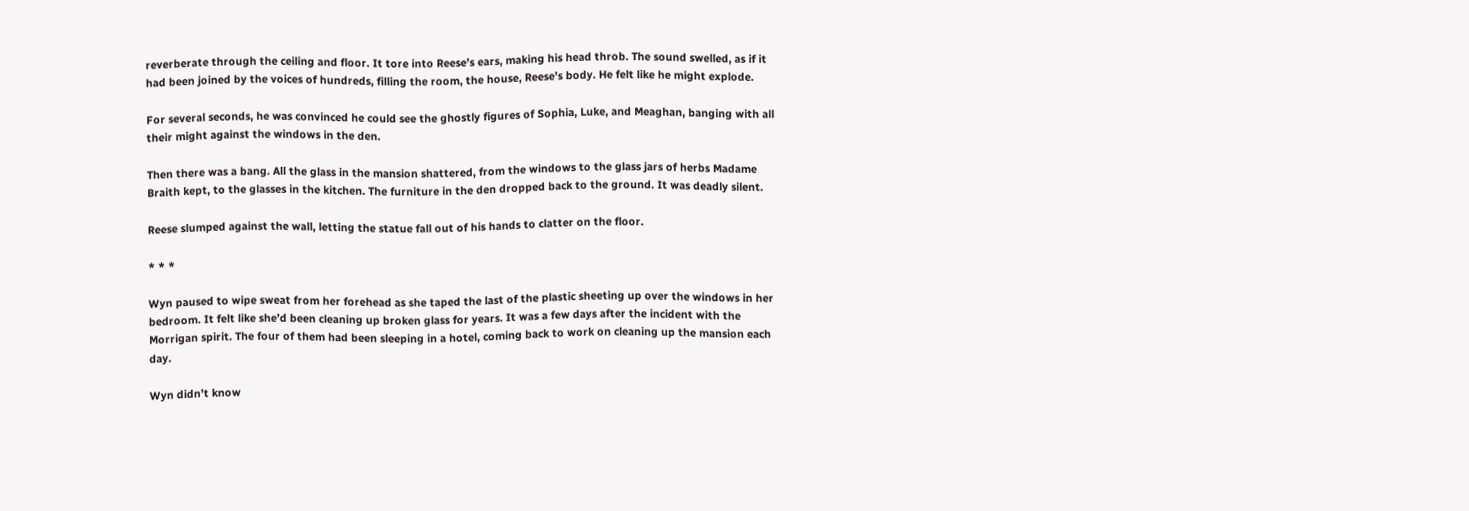reverberate through the ceiling and floor. It tore into Reese’s ears, making his head throb. The sound swelled, as if it had been joined by the voices of hundreds, filling the room, the house, Reese’s body. He felt like he might explode.

For several seconds, he was convinced he could see the ghostly figures of Sophia, Luke, and Meaghan, banging with all their might against the windows in the den.

Then there was a bang. All the glass in the mansion shattered, from the windows to the glass jars of herbs Madame Braith kept, to the glasses in the kitchen. The furniture in the den dropped back to the ground. It was deadly silent.

Reese slumped against the wall, letting the statue fall out of his hands to clatter on the floor.

* * *

Wyn paused to wipe sweat from her forehead as she taped the last of the plastic sheeting up over the windows in her bedroom. It felt like she’d been cleaning up broken glass for years. It was a few days after the incident with the Morrigan spirit. The four of them had been sleeping in a hotel, coming back to work on cleaning up the mansion each day.

Wyn didn’t know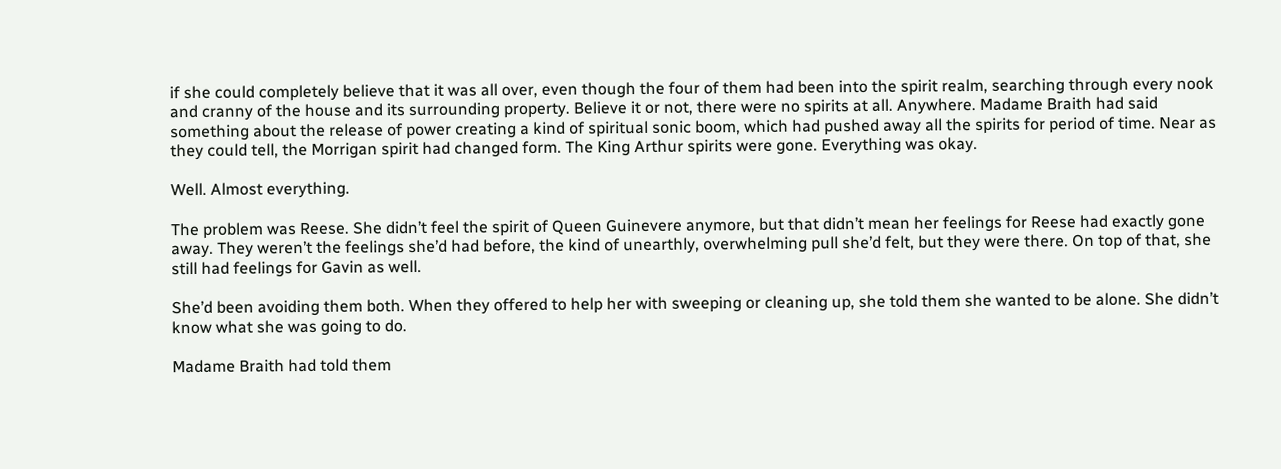if she could completely believe that it was all over, even though the four of them had been into the spirit realm, searching through every nook and cranny of the house and its surrounding property. Believe it or not, there were no spirits at all. Anywhere. Madame Braith had said something about the release of power creating a kind of spiritual sonic boom, which had pushed away all the spirits for period of time. Near as they could tell, the Morrigan spirit had changed form. The King Arthur spirits were gone. Everything was okay.

Well. Almost everything.

The problem was Reese. She didn’t feel the spirit of Queen Guinevere anymore, but that didn’t mean her feelings for Reese had exactly gone away. They weren’t the feelings she’d had before, the kind of unearthly, overwhelming pull she’d felt, but they were there. On top of that, she still had feelings for Gavin as well.

She’d been avoiding them both. When they offered to help her with sweeping or cleaning up, she told them she wanted to be alone. She didn’t know what she was going to do.

Madame Braith had told them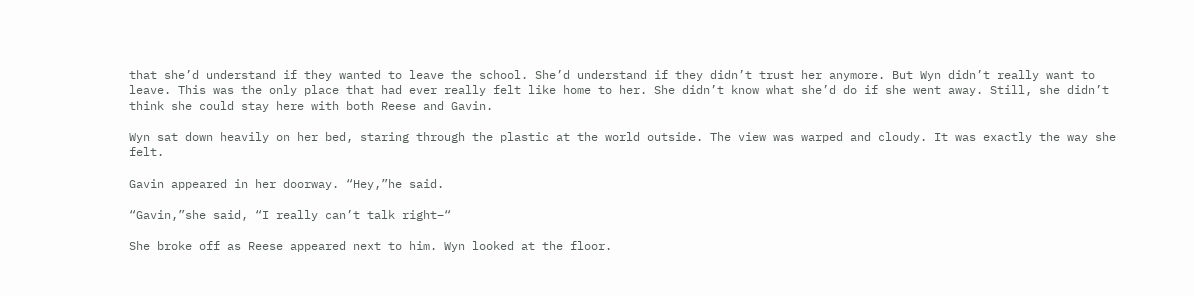that she’d understand if they wanted to leave the school. She’d understand if they didn’t trust her anymore. But Wyn didn’t really want to leave. This was the only place that had ever really felt like home to her. She didn’t know what she’d do if she went away. Still, she didn’t think she could stay here with both Reese and Gavin.

Wyn sat down heavily on her bed, staring through the plastic at the world outside. The view was warped and cloudy. It was exactly the way she felt.

Gavin appeared in her doorway. “Hey,”he said.

“Gavin,”she said, “I really can’t talk right–“

She broke off as Reese appeared next to him. Wyn looked at the floor.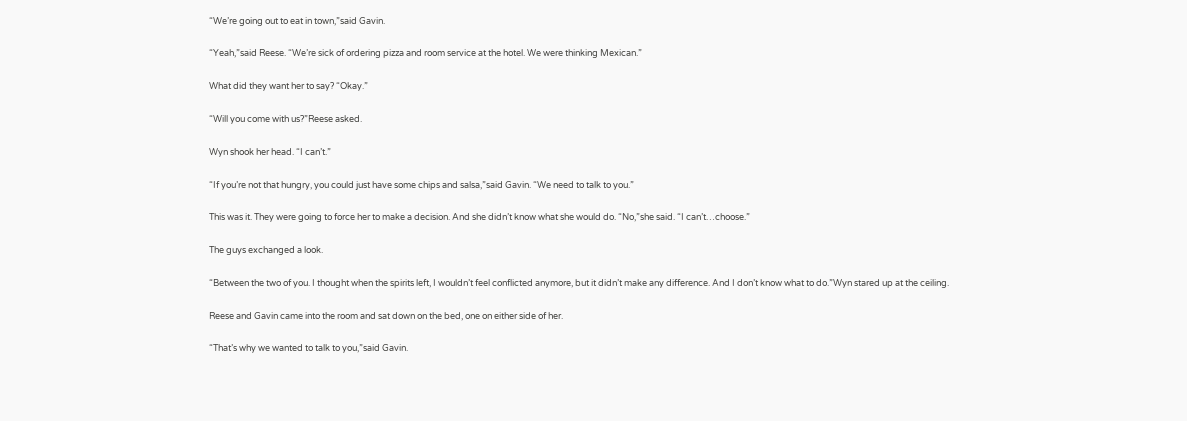“We’re going out to eat in town,”said Gavin.

“Yeah,”said Reese. “We’re sick of ordering pizza and room service at the hotel. We were thinking Mexican.”

What did they want her to say? “Okay.”

“Will you come with us?”Reese asked.

Wyn shook her head. “I can’t.”

“If you’re not that hungry, you could just have some chips and salsa,”said Gavin. “We need to talk to you.”

This was it. They were going to force her to make a decision. And she didn’t know what she would do. “No,”she said. “I can’t…choose.”

The guys exchanged a look.

“Between the two of you. I thought when the spirits left, I wouldn’t feel conflicted anymore, but it didn’t make any difference. And I don’t know what to do.”Wyn stared up at the ceiling.

Reese and Gavin came into the room and sat down on the bed, one on either side of her.

“That’s why we wanted to talk to you,”said Gavin.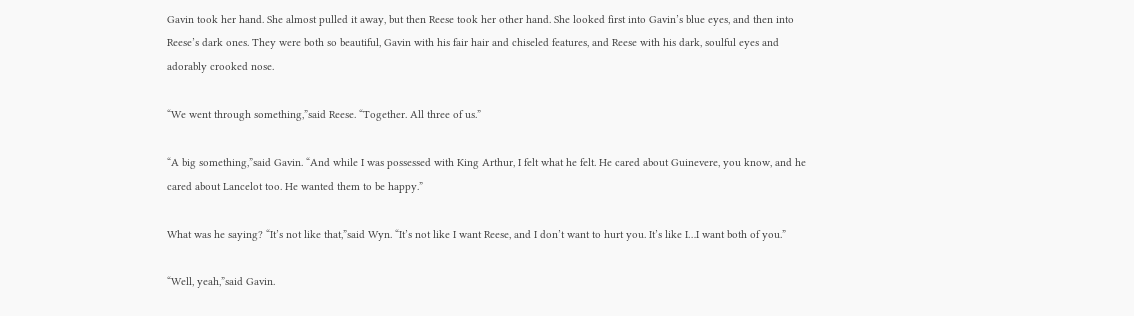Gavin took her hand. She almost pulled it away, but then Reese took her other hand. She looked first into Gavin’s blue eyes, and then into Reese’s dark ones. They were both so beautiful, Gavin with his fair hair and chiseled features, and Reese with his dark, soulful eyes and adorably crooked nose.

“We went through something,”said Reese. “Together. All three of us.”

“A big something,”said Gavin. “And while I was possessed with King Arthur, I felt what he felt. He cared about Guinevere, you know, and he cared about Lancelot too. He wanted them to be happy.”

What was he saying? “It’s not like that,”said Wyn. “It’s not like I want Reese, and I don’t want to hurt you. It’s like I…I want both of you.”

“Well, yeah,”said Gavin.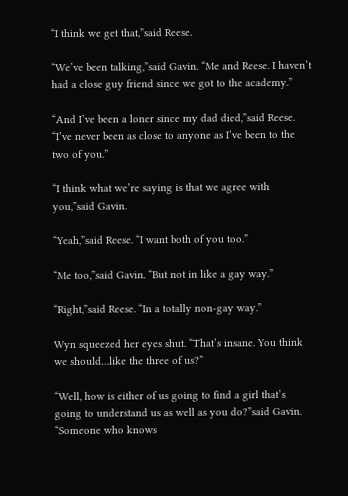“I think we get that,”said Reese.

“We’ve been talking,”said Gavin. “Me and Reese. I haven’t had a close guy friend since we got to the academy.”

“And I’ve been a loner since my dad died,”said Reese. “I’ve never been as close to anyone as I’ve been to the two of you.”

“I think what we’re saying is that we agree with you,”said Gavin.

“Yeah,”said Reese. “I want both of you too.”

“Me too,”said Gavin. “But not in like a gay way.”

“Right,”said Reese. “In a totally non-gay way.”

Wyn squeezed her eyes shut. “That’s insane. You think we should…like the three of us?”

“Well, how is either of us going to find a girl that’s going to understand us as well as you do?”said Gavin. “Someone who knows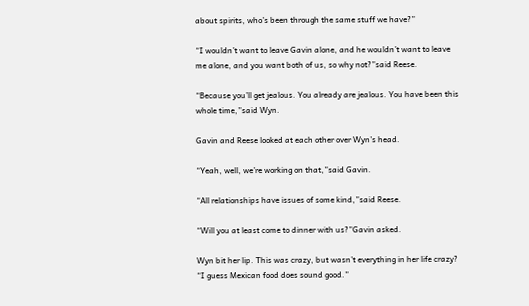about spirits, who’s been through the same stuff we have?”

“I wouldn’t want to leave Gavin alone, and he wouldn’t want to leave me alone, and you want both of us, so why not?”said Reese.

“Because you’ll get jealous. You already are jealous. You have been this whole time,”said Wyn.

Gavin and Reese looked at each other over Wyn’s head.

“Yeah, well, we’re working on that,”said Gavin.

“All relationships have issues of some kind,”said Reese.

“Will you at least come to dinner with us?”Gavin asked.

Wyn bit her lip. This was crazy, but wasn’t everything in her life crazy? “I guess Mexican food does sound good.”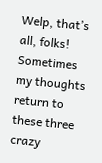Welp, that’s all, folks! Sometimes my thoughts return to these three crazy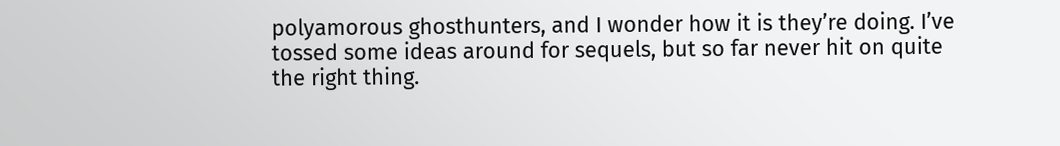polyamorous ghosthunters, and I wonder how it is they’re doing. I’ve tossed some ideas around for sequels, but so far never hit on quite the right thing.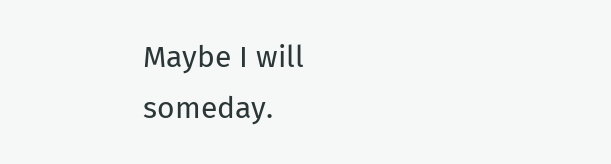Maybe I will someday.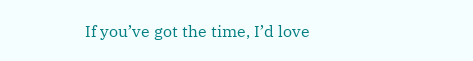If you’ve got the time, I’d love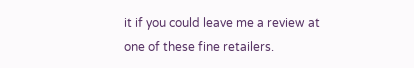it if you could leave me a review at one of these fine retailers.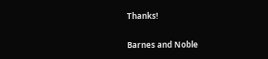Thanks!

Barnes and Noble